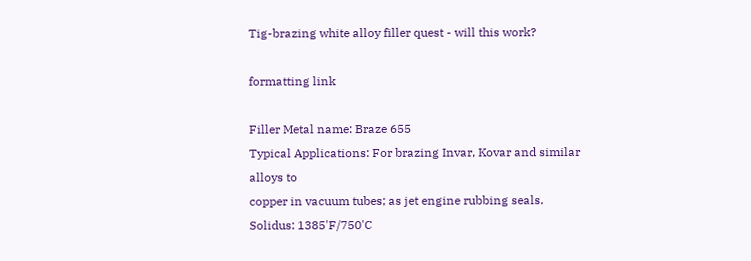Tig-brazing white alloy filler quest - will this work?

formatting link

Filler Metal name: Braze 655
Typical Applications: For brazing Invar, Kovar and similar alloys to
copper in vacuum tubes; as jet engine rubbing seals.
Solidus: 1385'F/750'C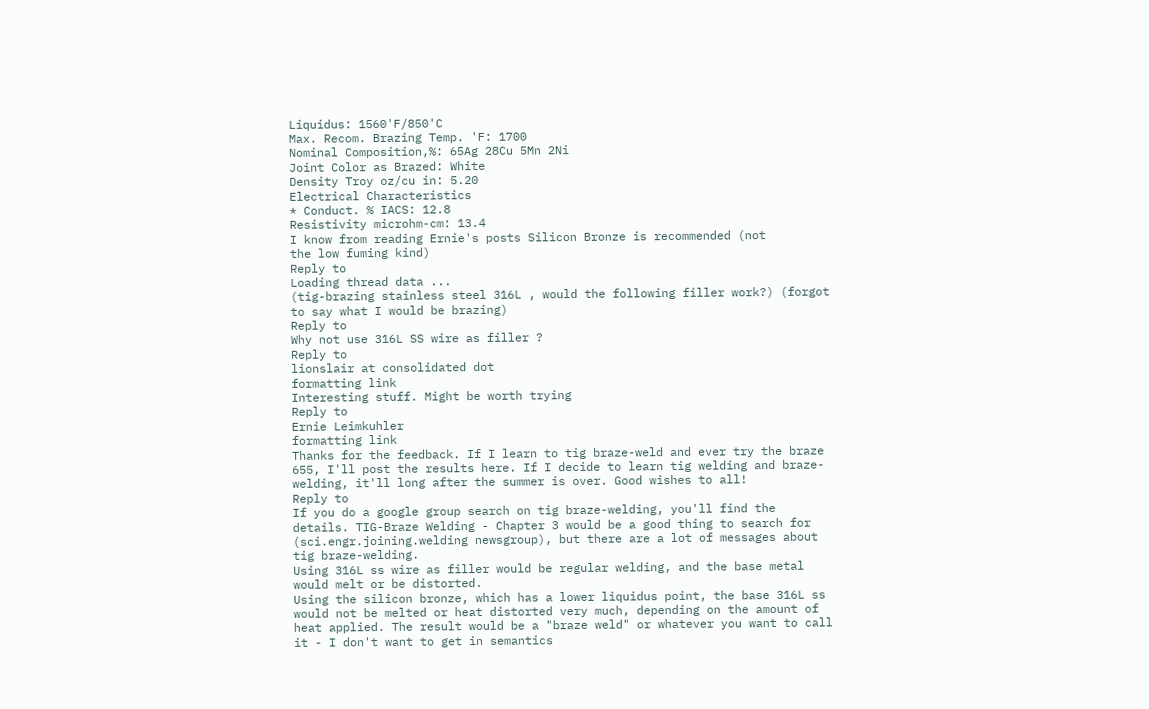Liquidus: 1560'F/850'C
Max. Recom. Brazing Temp. 'F: 1700
Nominal Composition,%: 65Ag 28Cu 5Mn 2Ni
Joint Color as Brazed: White
Density Troy oz/cu in: 5.20
Electrical Characteristics
* Conduct. % IACS: 12.8
Resistivity microhm-cm: 13.4
I know from reading Ernie's posts Silicon Bronze is recommended (not
the low fuming kind)
Reply to
Loading thread data ...
(tig-brazing stainless steel 316L , would the following filler work?) (forgot to say what I would be brazing)
Reply to
Why not use 316L SS wire as filler ?
Reply to
lionslair at consolidated dot
formatting link
Interesting stuff. Might be worth trying
Reply to
Ernie Leimkuhler
formatting link
Thanks for the feedback. If I learn to tig braze-weld and ever try the braze 655, I'll post the results here. If I decide to learn tig welding and braze-welding, it'll long after the summer is over. Good wishes to all!
Reply to
If you do a google group search on tig braze-welding, you'll find the details. TIG-Braze Welding - Chapter 3 would be a good thing to search for (sci.engr.joining.welding newsgroup), but there are a lot of messages about tig braze-welding.
Using 316L ss wire as filler would be regular welding, and the base metal would melt or be distorted.
Using the silicon bronze, which has a lower liquidus point, the base 316L ss would not be melted or heat distorted very much, depending on the amount of heat applied. The result would be a "braze weld" or whatever you want to call it - I don't want to get in semantics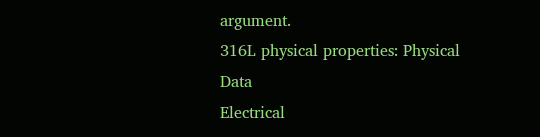argument.
316L physical properties: Physical Data
Electrical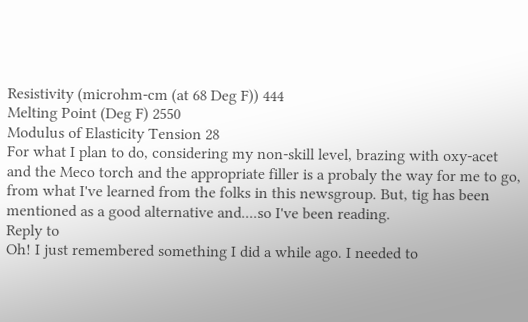Resistivity (microhm-cm (at 68 Deg F)) 444
Melting Point (Deg F) 2550
Modulus of Elasticity Tension 28
For what I plan to do, considering my non-skill level, brazing with oxy-acet and the Meco torch and the appropriate filler is a probaly the way for me to go, from what I've learned from the folks in this newsgroup. But, tig has been mentioned as a good alternative and....so I've been reading.
Reply to
Oh! I just remembered something I did a while ago. I needed to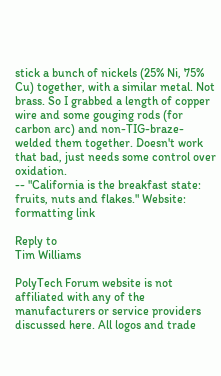stick a bunch of nickels (25% Ni, 75% Cu) together, with a similar metal. Not brass. So I grabbed a length of copper wire and some gouging rods (for carbon arc) and non-TIG-braze-welded them together. Doesn't work that bad, just needs some control over oxidation.
-- "California is the breakfast state: fruits, nuts and flakes." Website:
formatting link

Reply to
Tim Williams

PolyTech Forum website is not affiliated with any of the manufacturers or service providers discussed here. All logos and trade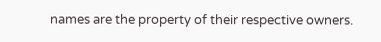names are the property of their respective owners.